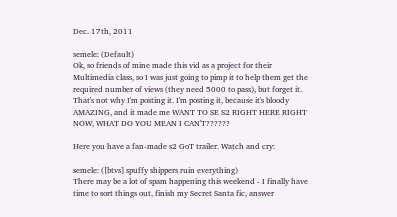Dec. 17th, 2011

semele: (Default)
Ok, so friends of mine made this vid as a project for their Multimedia class, so I was just going to pimp it to help them get the required number of views (they need 5000 to pass), but forget it. That's not why I'm posting it. I'm posting it, because it's bloody AMAZING, and it made me WANT TO SE S2 RIGHT HERE RIGHT NOW, WHAT DO YOU MEAN I CAN'T??????

Here you have a fan-made s2 GoT trailer. Watch and cry:

semele: ([btvs] spuffy shippers ruin everything)
There may be a lot of spam happening this weekend - I finally have time to sort things out, finish my Secret Santa fic, answer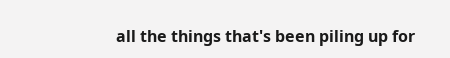all the things that's been piling up for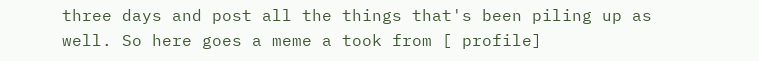three days and post all the things that's been piling up as well. So here goes a meme a took from [ profile]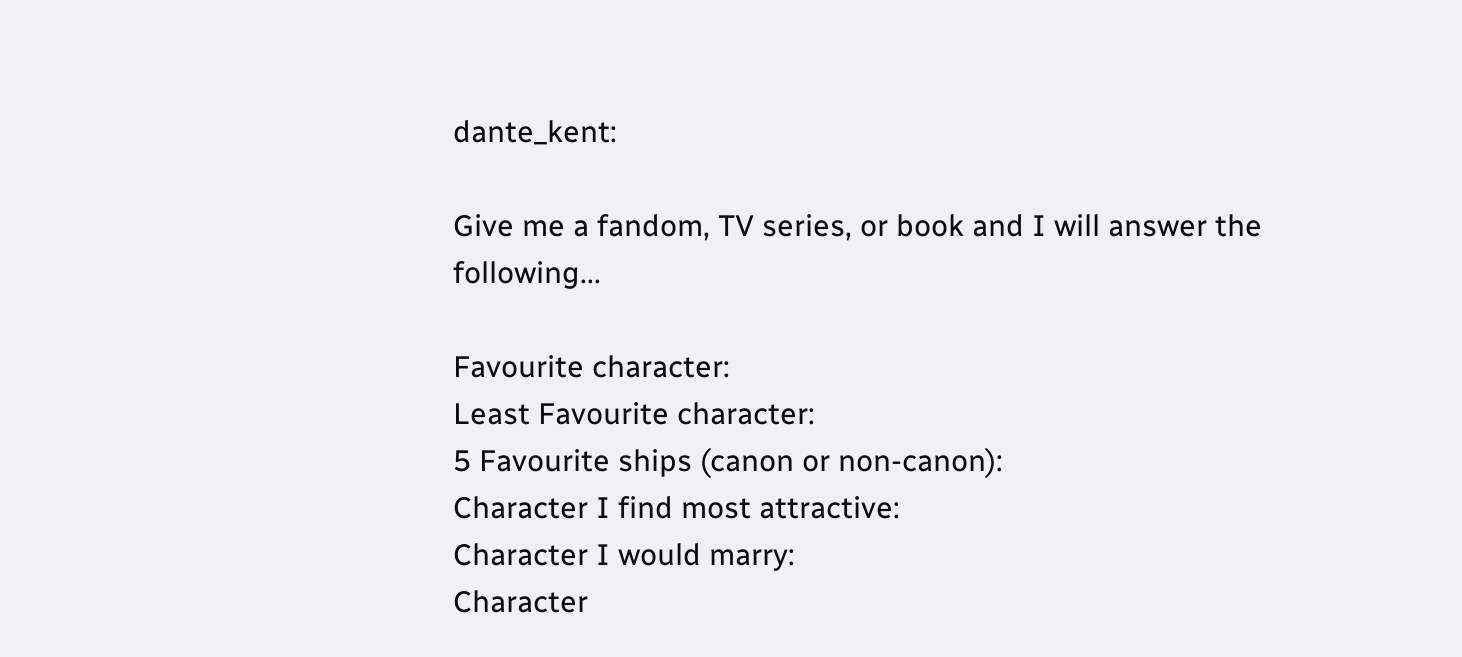dante_kent:

Give me a fandom, TV series, or book and I will answer the following...

Favourite character:
Least Favourite character:
5 Favourite ships (canon or non-canon):
Character I find most attractive:
Character I would marry:
Character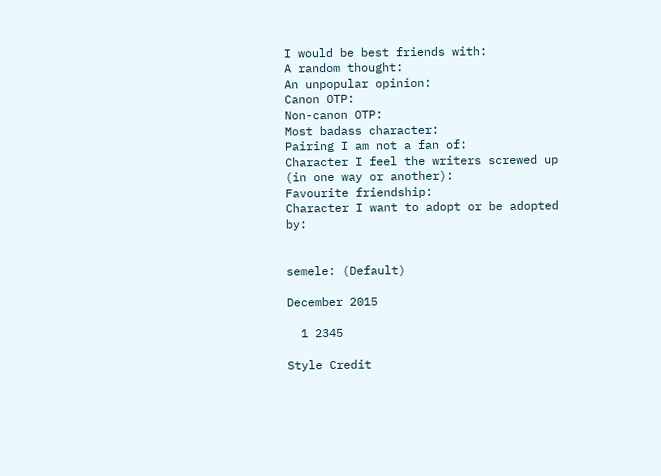I would be best friends with:
A random thought:
An unpopular opinion:
Canon OTP:
Non-canon OTP:
Most badass character:
Pairing I am not a fan of:
Character I feel the writers screwed up (in one way or another):
Favourite friendship:
Character I want to adopt or be adopted by:


semele: (Default)

December 2015

  1 2345

Style Credit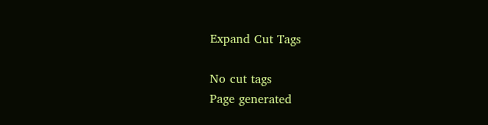Expand Cut Tags

No cut tags
Page generated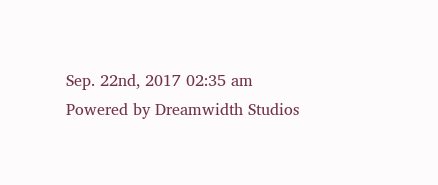Sep. 22nd, 2017 02:35 am
Powered by Dreamwidth Studios